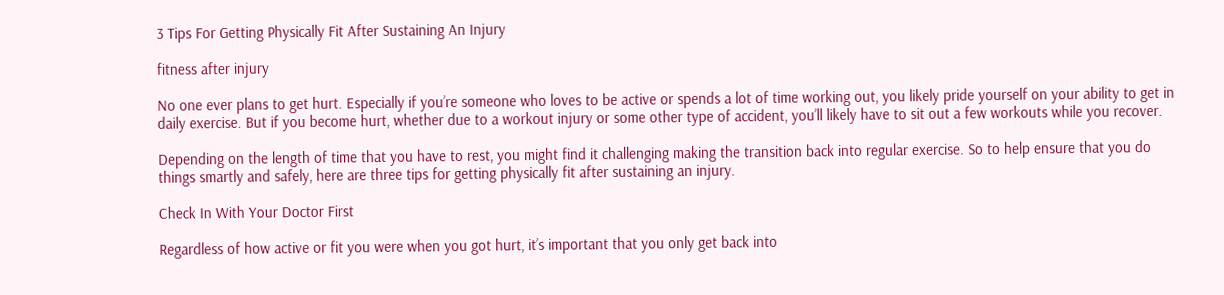3 Tips For Getting Physically Fit After Sustaining An Injury

fitness after injury

No one ever plans to get hurt. Especially if you’re someone who loves to be active or spends a lot of time working out, you likely pride yourself on your ability to get in daily exercise. But if you become hurt, whether due to a workout injury or some other type of accident, you’ll likely have to sit out a few workouts while you recover.

Depending on the length of time that you have to rest, you might find it challenging making the transition back into regular exercise. So to help ensure that you do things smartly and safely, here are three tips for getting physically fit after sustaining an injury.

Check In With Your Doctor First

Regardless of how active or fit you were when you got hurt, it’s important that you only get back into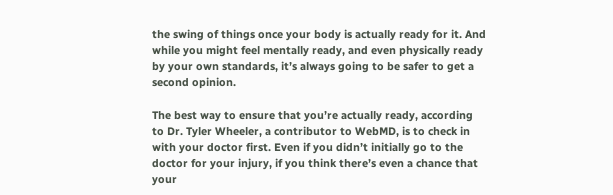the swing of things once your body is actually ready for it. And while you might feel mentally ready, and even physically ready by your own standards, it’s always going to be safer to get a second opinion.

The best way to ensure that you’re actually ready, according to Dr. Tyler Wheeler, a contributor to WebMD, is to check in with your doctor first. Even if you didn’t initially go to the doctor for your injury, if you think there’s even a chance that your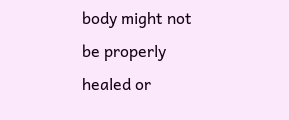body might not be properly healed or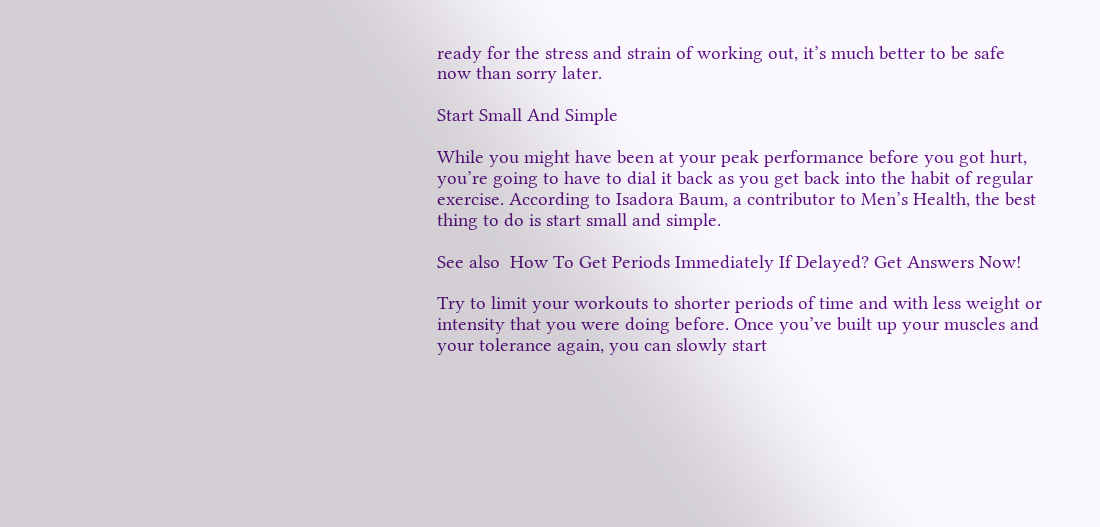ready for the stress and strain of working out, it’s much better to be safe now than sorry later.

Start Small And Simple

While you might have been at your peak performance before you got hurt, you’re going to have to dial it back as you get back into the habit of regular exercise. According to Isadora Baum, a contributor to Men’s Health, the best thing to do is start small and simple.

See also  How To Get Periods Immediately If Delayed? Get Answers Now!

Try to limit your workouts to shorter periods of time and with less weight or intensity that you were doing before. Once you’ve built up your muscles and your tolerance again, you can slowly start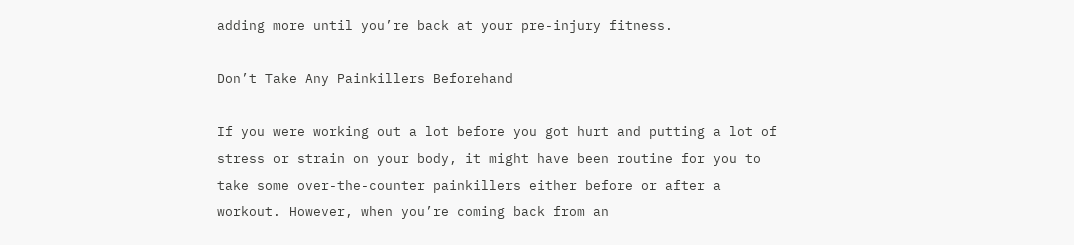adding more until you’re back at your pre-injury fitness.

Don’t Take Any Painkillers Beforehand

If you were working out a lot before you got hurt and putting a lot of stress or strain on your body, it might have been routine for you to take some over-the-counter painkillers either before or after a workout. However, when you’re coming back from an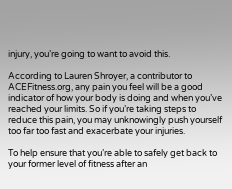injury, you’re going to want to avoid this.

According to Lauren Shroyer, a contributor to ACEFitness.org, any pain you feel will be a good indicator of how your body is doing and when you’ve reached your limits. So if you’re taking steps to reduce this pain, you may unknowingly push yourself too far too fast and exacerbate your injuries.

To help ensure that you’re able to safely get back to your former level of fitness after an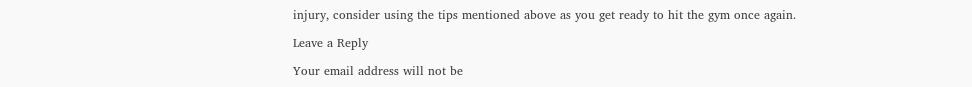injury, consider using the tips mentioned above as you get ready to hit the gym once again.

Leave a Reply

Your email address will not be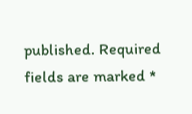published. Required fields are marked *